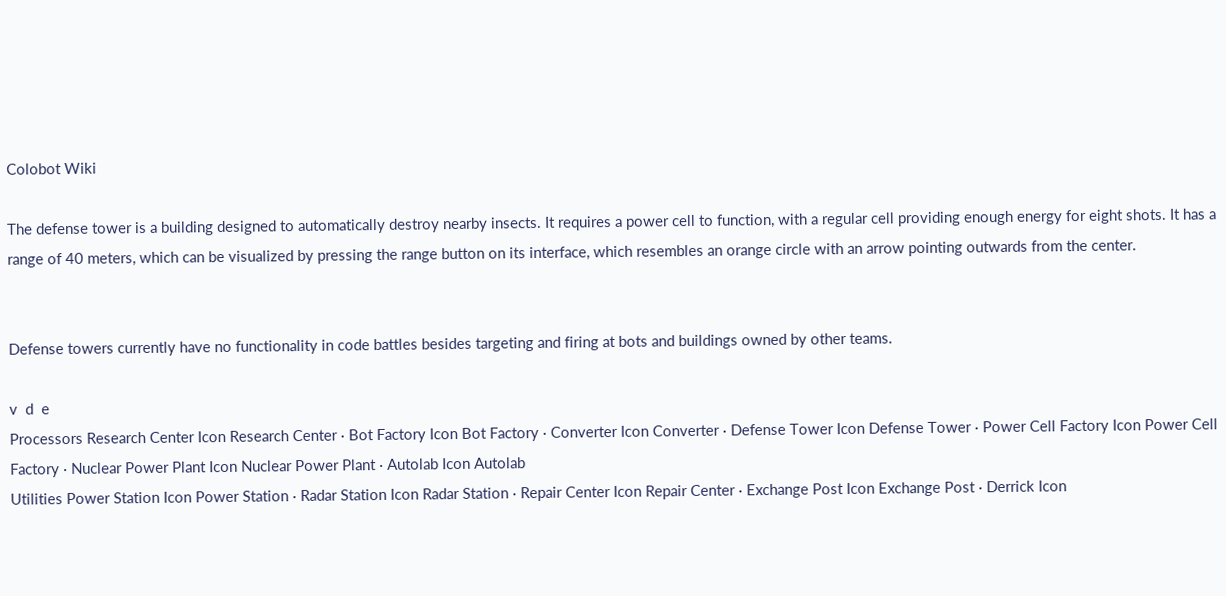Colobot Wiki

The defense tower is a building designed to automatically destroy nearby insects. It requires a power cell to function, with a regular cell providing enough energy for eight shots. It has a range of 40 meters, which can be visualized by pressing the range button on its interface, which resembles an orange circle with an arrow pointing outwards from the center.


Defense towers currently have no functionality in code battles besides targeting and firing at bots and buildings owned by other teams.

v  d  e
Processors Research Center Icon Research Center · Bot Factory Icon Bot Factory · Converter Icon Converter · Defense Tower Icon Defense Tower · Power Cell Factory Icon Power Cell Factory · Nuclear Power Plant Icon Nuclear Power Plant · Autolab Icon Autolab
Utilities Power Station Icon Power Station · Radar Station Icon Radar Station · Repair Center Icon Repair Center · Exchange Post Icon Exchange Post · Derrick Icon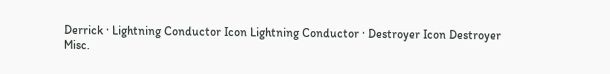Derrick · Lightning Conductor Icon Lightning Conductor · Destroyer Icon Destroyer
Misc.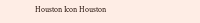Houston Icon Houston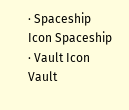· Spaceship Icon Spaceship · Vault Icon Vault